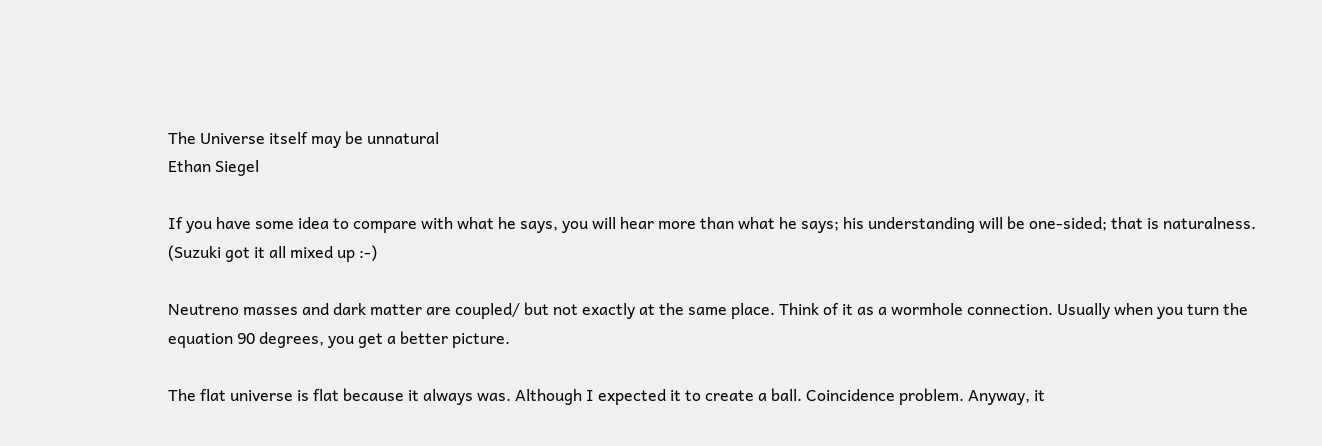The Universe itself may be unnatural
Ethan Siegel

If you have some idea to compare with what he says, you will hear more than what he says; his understanding will be one-sided; that is naturalness.
(Suzuki got it all mixed up :-)

Neutreno masses and dark matter are coupled/ but not exactly at the same place. Think of it as a wormhole connection. Usually when you turn the equation 90 degrees, you get a better picture.

The flat universe is flat because it always was. Although I expected it to create a ball. Coincidence problem. Anyway, it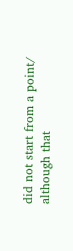did not start from a point/ although that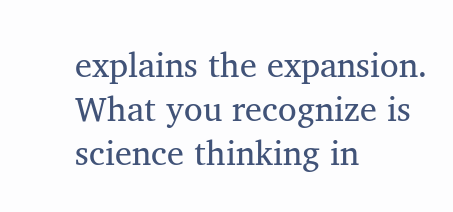explains the expansion. What you recognize is science thinking in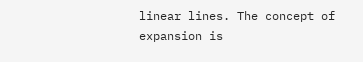linear lines. The concept of expansion is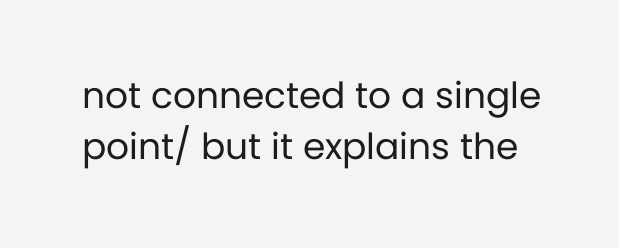not connected to a single point/ but it explains the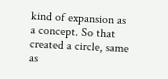kind of expansion as a concept. So that created a circle, same as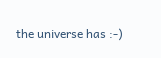the universe has :-)